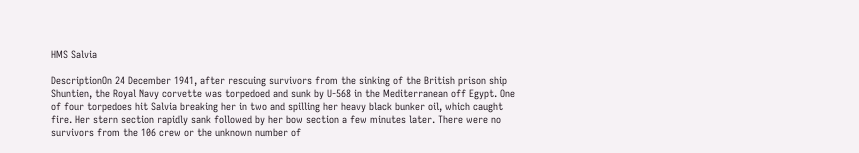HMS Salvia

DescriptionOn 24 December 1941, after rescuing survivors from the sinking of the British prison ship Shuntien, the Royal Navy corvette was torpedoed and sunk by U-568 in the Mediterranean off Egypt. One of four torpedoes hit Salvia breaking her in two and spilling her heavy black bunker oil, which caught fire. Her stern section rapidly sank followed by her bow section a few minutes later. There were no survivors from the 106 crew or the unknown number of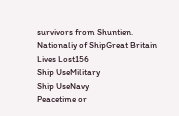survivors from Shuntien.
Nationaliy of ShipGreat Britain
Lives Lost156
Ship UseMilitary
Ship UseNavy
Peacetime or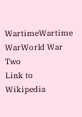WartimeWartime
WarWorld War Two
Link to Wikipedia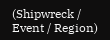(Shipwreck / Event / Region)